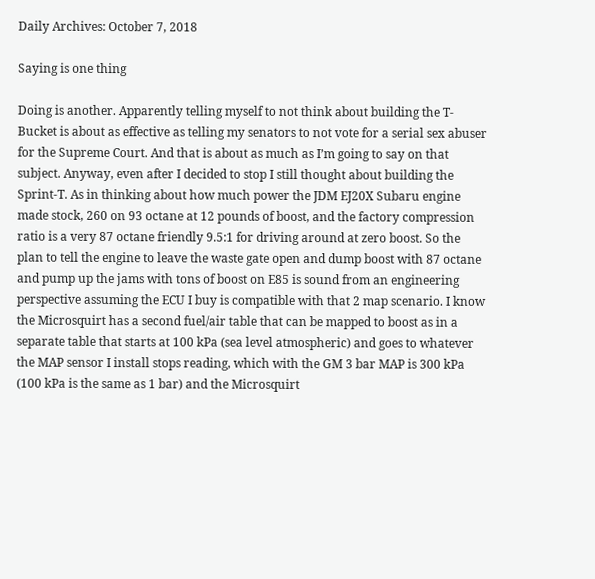Daily Archives: October 7, 2018

Saying is one thing

Doing is another. Apparently telling myself to not think about building the T-Bucket is about as effective as telling my senators to not vote for a serial sex abuser for the Supreme Court. And that is about as much as I’m going to say on that subject. Anyway, even after I decided to stop I still thought about building the Sprint-T. As in thinking about how much power the JDM EJ20X Subaru engine made stock, 260 on 93 octane at 12 pounds of boost, and the factory compression ratio is a very 87 octane friendly 9.5:1 for driving around at zero boost. So the plan to tell the engine to leave the waste gate open and dump boost with 87 octane and pump up the jams with tons of boost on E85 is sound from an engineering perspective assuming the ECU I buy is compatible with that 2 map scenario. I know the Microsquirt has a second fuel/air table that can be mapped to boost as in a separate table that starts at 100 kPa (sea level atmospheric) and goes to whatever the MAP sensor I install stops reading, which with the GM 3 bar MAP is 300 kPa (100 kPa is the same as 1 bar) and the Microsquirt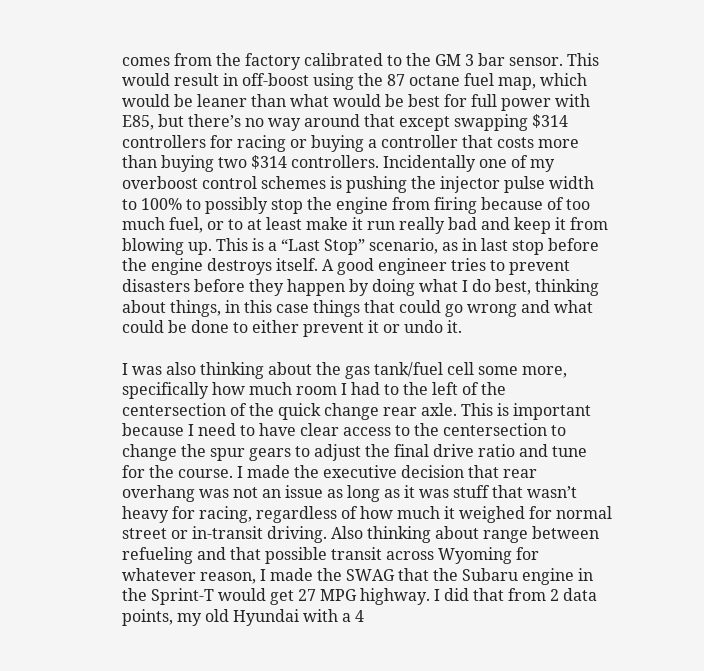comes from the factory calibrated to the GM 3 bar sensor. This would result in off-boost using the 87 octane fuel map, which would be leaner than what would be best for full power with E85, but there’s no way around that except swapping $314 controllers for racing or buying a controller that costs more than buying two $314 controllers. Incidentally one of my overboost control schemes is pushing the injector pulse width to 100% to possibly stop the engine from firing because of too much fuel, or to at least make it run really bad and keep it from blowing up. This is a “Last Stop” scenario, as in last stop before the engine destroys itself. A good engineer tries to prevent disasters before they happen by doing what I do best, thinking about things, in this case things that could go wrong and what could be done to either prevent it or undo it.

I was also thinking about the gas tank/fuel cell some more, specifically how much room I had to the left of the centersection of the quick change rear axle. This is important because I need to have clear access to the centersection to change the spur gears to adjust the final drive ratio and tune for the course. I made the executive decision that rear overhang was not an issue as long as it was stuff that wasn’t heavy for racing, regardless of how much it weighed for normal street or in-transit driving. Also thinking about range between refueling and that possible transit across Wyoming for whatever reason, I made the SWAG that the Subaru engine in the Sprint-T would get 27 MPG highway. I did that from 2 data points, my old Hyundai with a 4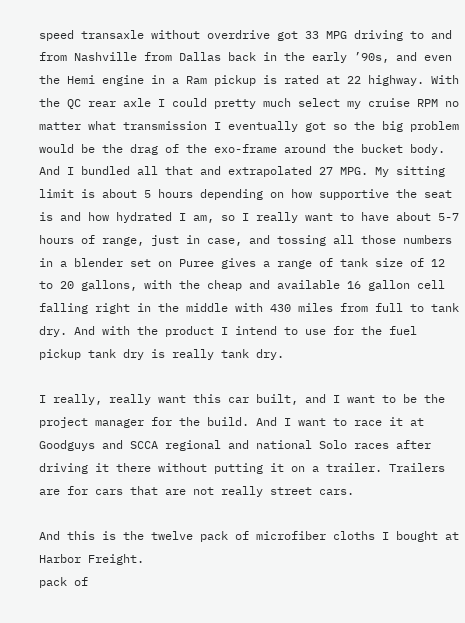speed transaxle without overdrive got 33 MPG driving to and from Nashville from Dallas back in the early ’90s, and even the Hemi engine in a Ram pickup is rated at 22 highway. With the QC rear axle I could pretty much select my cruise RPM no matter what transmission I eventually got so the big problem would be the drag of the exo-frame around the bucket body. And I bundled all that and extrapolated 27 MPG. My sitting limit is about 5 hours depending on how supportive the seat is and how hydrated I am, so I really want to have about 5-7 hours of range, just in case, and tossing all those numbers in a blender set on Puree gives a range of tank size of 12 to 20 gallons, with the cheap and available 16 gallon cell falling right in the middle with 430 miles from full to tank dry. And with the product I intend to use for the fuel pickup tank dry is really tank dry.

I really, really want this car built, and I want to be the project manager for the build. And I want to race it at Goodguys and SCCA regional and national Solo races after driving it there without putting it on a trailer. Trailers are for cars that are not really street cars.

And this is the twelve pack of microfiber cloths I bought at Harbor Freight.
pack of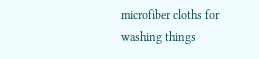microfiber cloths for washing things